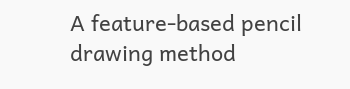A feature-based pencil drawing method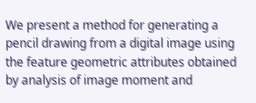We present a method for generating a pencil drawing from a digital image using the feature geometric attributes obtained by analysis of image moment and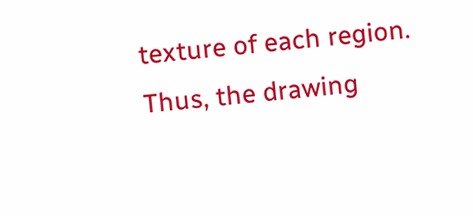texture of each region. Thus, the drawing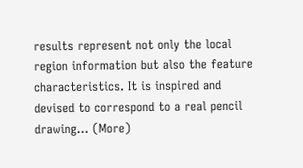results represent not only the local region information but also the feature characteristics. It is inspired and devised to correspond to a real pencil drawing… (More)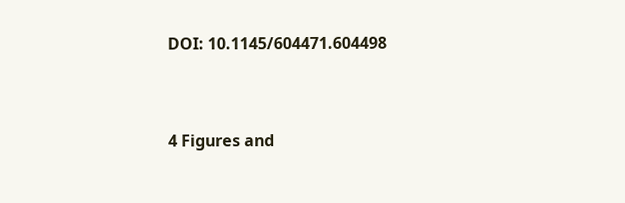DOI: 10.1145/604471.604498


4 Figures and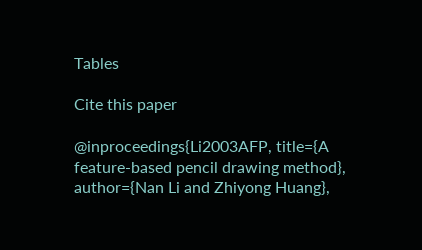Tables

Cite this paper

@inproceedings{Li2003AFP, title={A feature-based pencil drawing method}, author={Nan Li and Zhiyong Huang},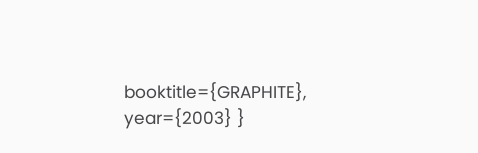booktitle={GRAPHITE}, year={2003} }